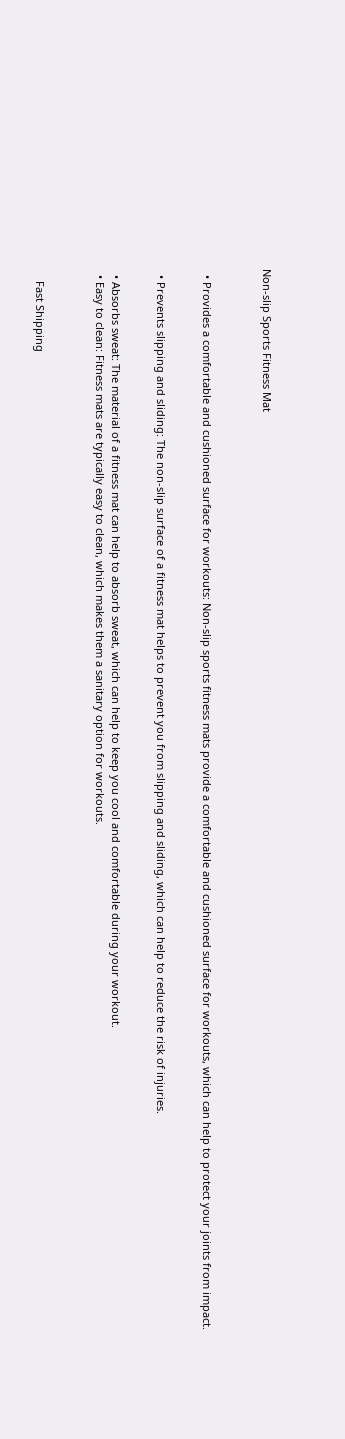Non-slip Sports Fitness Mat



  • Provides a comfortable and cushioned surface for workouts: Non-slip sports fitness mats provide a comfortable and cushioned surface for workouts, which can help to protect your joints from impact.


  • Prevents slipping and sliding: The non-slip surface of a fitness mat helps to prevent you from slipping and sliding, which can help to reduce the risk of injuries.


  • Absorbs sweat: The material of a fitness mat can help to absorb sweat, which can help to keep you cool and comfortable during your workout.
  • Easy to clean: Fitness mats are typically easy to clean, which makes them a sanitary option for workouts.



    Fast Shipping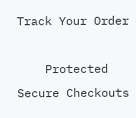Track Your Order

    Protected Secure Checkouts